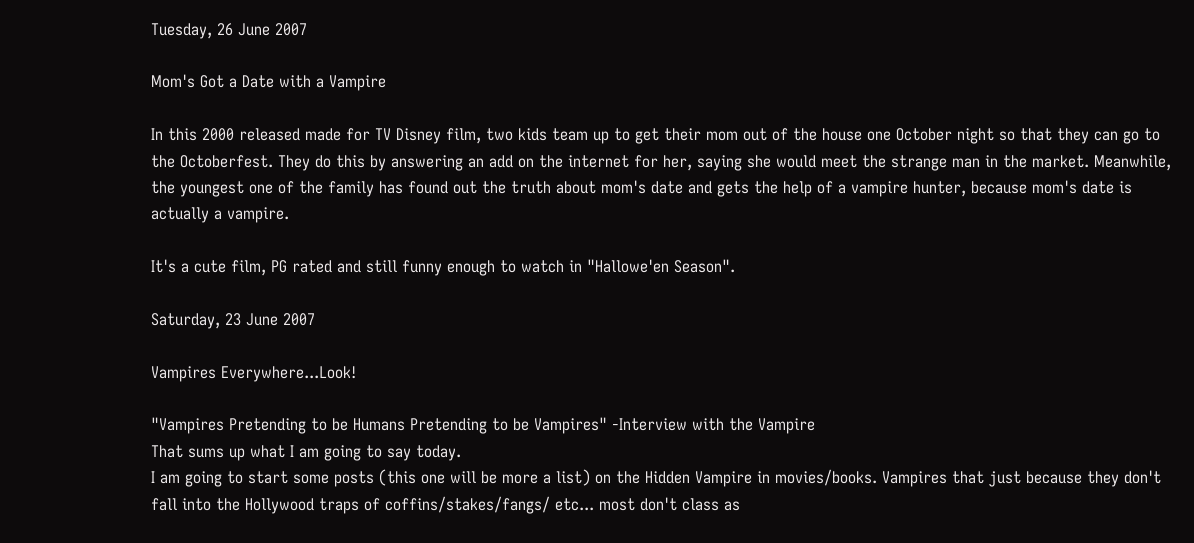Tuesday, 26 June 2007

Mom's Got a Date with a Vampire

In this 2000 released made for TV Disney film, two kids team up to get their mom out of the house one October night so that they can go to the Octoberfest. They do this by answering an add on the internet for her, saying she would meet the strange man in the market. Meanwhile, the youngest one of the family has found out the truth about mom's date and gets the help of a vampire hunter, because mom's date is actually a vampire.

It's a cute film, PG rated and still funny enough to watch in "Hallowe'en Season".

Saturday, 23 June 2007

Vampires Everywhere...Look!

"Vampires Pretending to be Humans Pretending to be Vampires" -Interview with the Vampire
That sums up what I am going to say today.
I am going to start some posts (this one will be more a list) on the Hidden Vampire in movies/books. Vampires that just because they don't fall into the Hollywood traps of coffins/stakes/fangs/ etc... most don't class as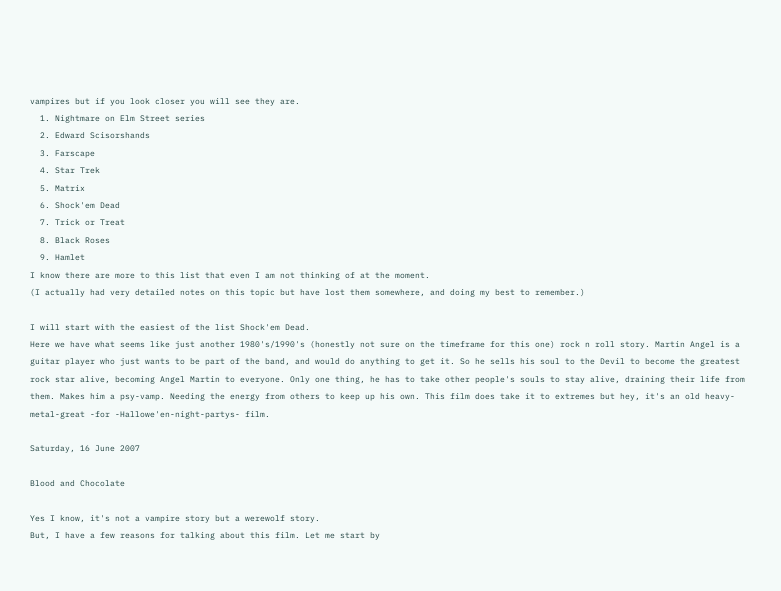vampires but if you look closer you will see they are.
  1. Nightmare on Elm Street series
  2. Edward Scisorshands
  3. Farscape
  4. Star Trek
  5. Matrix
  6. Shock'em Dead
  7. Trick or Treat
  8. Black Roses
  9. Hamlet
I know there are more to this list that even I am not thinking of at the moment.
(I actually had very detailed notes on this topic but have lost them somewhere, and doing my best to remember.)

I will start with the easiest of the list Shock'em Dead.
Here we have what seems like just another 1980's/1990's (honestly not sure on the timeframe for this one) rock n roll story. Martin Angel is a guitar player who just wants to be part of the band, and would do anything to get it. So he sells his soul to the Devil to become the greatest rock star alive, becoming Angel Martin to everyone. Only one thing, he has to take other people's souls to stay alive, draining their life from them. Makes him a psy-vamp. Needing the energy from others to keep up his own. This film does take it to extremes but hey, it's an old heavy- metal-great -for -Hallowe'en-night-partys- film.

Saturday, 16 June 2007

Blood and Chocolate

Yes I know, it's not a vampire story but a werewolf story.
But, I have a few reasons for talking about this film. Let me start by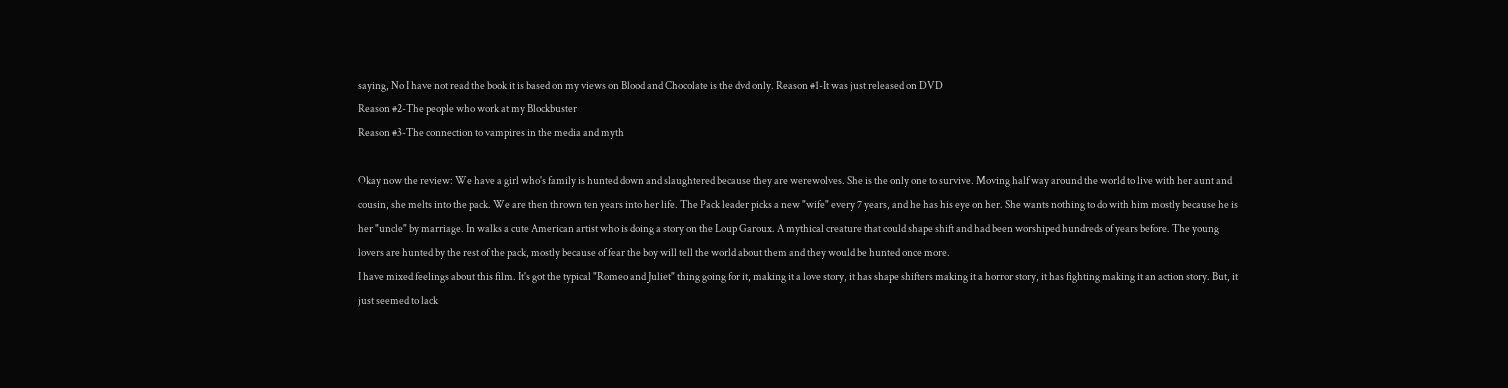saying, No I have not read the book it is based on my views on Blood and Chocolate is the dvd only. Reason #1-It was just released on DVD
Reason #2-The people who work at my Blockbuster
Reason #3-The connection to vampires in the media and myth

Okay now the review: We have a girl who's family is hunted down and slaughtered because they are werewolves. She is the only one to survive. Moving half way around the world to live with her aunt and cousin, she melts into the pack. We are then thrown ten years into her life. The Pack leader picks a new "wife" every 7 years, and he has his eye on her. She wants nothing to do with him mostly because he is her "uncle" by marriage. In walks a cute American artist who is doing a story on the Loup Garoux. A mythical creature that could shape shift and had been worshiped hundreds of years before. The young lovers are hunted by the rest of the pack, mostly because of fear the boy will tell the world about them and they would be hunted once more.
I have mixed feelings about this film. It's got the typical "Romeo and Juliet" thing going for it, making it a love story, it has shape shifters making it a horror story, it has fighting making it an action story. But, it just seemed to lack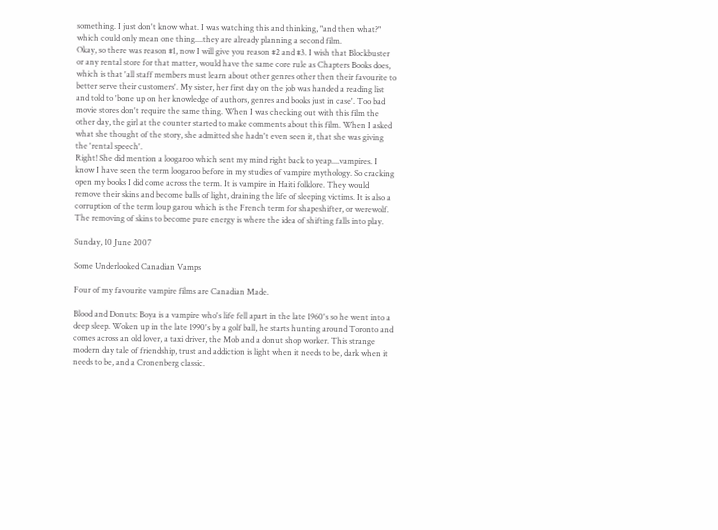something. I just don't know what. I was watching this and thinking, "and then what?" which could only mean one thing....they are already planning a second film.
Okay, so there was reason #1, now I will give you reason #2 and #3. I wish that Blockbuster or any rental store for that matter, would have the same core rule as Chapters Books does, which is that 'all staff members must learn about other genres other then their favourite to better serve their customers'. My sister, her first day on the job was handed a reading list and told to 'bone up on her knowledge of authors, genres and books just in case'. Too bad movie stores don't require the same thing. When I was checking out with this film the other day, the girl at the counter started to make comments about this film. When I asked what she thought of the story, she admitted she hadn't even seen it, that she was giving the 'rental speech'.
Right! She did mention a loogaroo which sent my mind right back to yeap....vampires. I know I have seen the term loogaroo before in my studies of vampire mythology. So cracking open my books I did come across the term. It is vampire in Haiti folklore. They would remove their skins and become balls of light, draining the life of sleeping victims. It is also a corruption of the term loup garou which is the French term for shapeshifter, or werewolf.
The removing of skins to become pure energy is where the idea of shifting falls into play.

Sunday, 10 June 2007

Some Underlooked Canadian Vamps

Four of my favourite vampire films are Canadian Made.

Blood and Donuts: Boya is a vampire who's life fell apart in the late 1960's so he went into a deep sleep. Woken up in the late 1990's by a golf ball, he starts hunting around Toronto and comes across an old lover, a taxi driver, the Mob and a donut shop worker. This strange modern day tale of friendship, trust and addiction is light when it needs to be, dark when it needs to be, and a Cronenberg classic.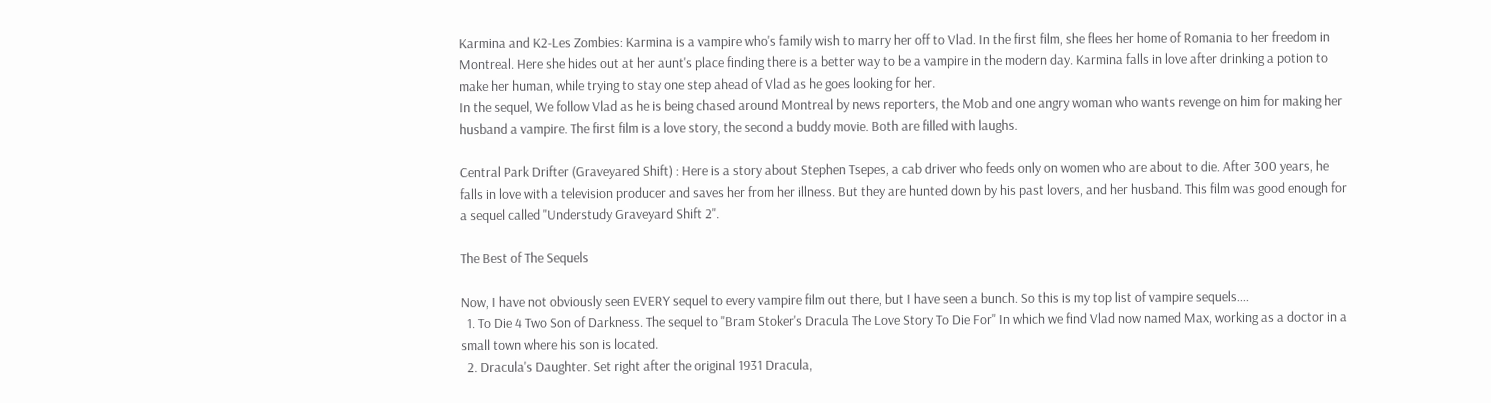Karmina and K2-Les Zombies: Karmina is a vampire who's family wish to marry her off to Vlad. In the first film, she flees her home of Romania to her freedom in Montreal. Here she hides out at her aunt's place finding there is a better way to be a vampire in the modern day. Karmina falls in love after drinking a potion to make her human, while trying to stay one step ahead of Vlad as he goes looking for her.
In the sequel, We follow Vlad as he is being chased around Montreal by news reporters, the Mob and one angry woman who wants revenge on him for making her husband a vampire. The first film is a love story, the second a buddy movie. Both are filled with laughs.

Central Park Drifter (Graveyared Shift) : Here is a story about Stephen Tsepes, a cab driver who feeds only on women who are about to die. After 300 years, he falls in love with a television producer and saves her from her illness. But they are hunted down by his past lovers, and her husband. This film was good enough for a sequel called "Understudy Graveyard Shift 2".

The Best of The Sequels

Now, I have not obviously seen EVERY sequel to every vampire film out there, but I have seen a bunch. So this is my top list of vampire sequels....
  1. To Die 4 Two Son of Darkness. The sequel to "Bram Stoker's Dracula The Love Story To Die For" In which we find Vlad now named Max, working as a doctor in a small town where his son is located.
  2. Dracula's Daughter. Set right after the original 1931 Dracula,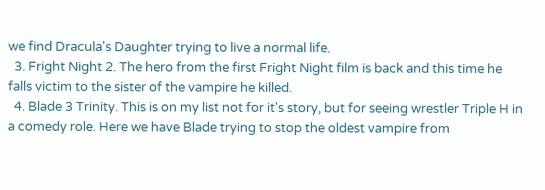we find Dracula's Daughter trying to live a normal life.
  3. Fright Night 2. The hero from the first Fright Night film is back and this time he falls victim to the sister of the vampire he killed.
  4. Blade 3 Trinity. This is on my list not for it's story, but for seeing wrestler Triple H in a comedy role. Here we have Blade trying to stop the oldest vampire from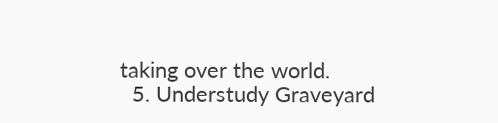taking over the world.
  5. Understudy Graveyard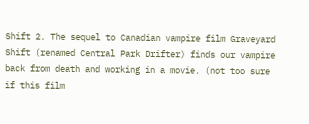Shift 2. The sequel to Canadian vampire film Graveyard Shift (renamed Central Park Drifter) finds our vampire back from death and working in a movie. (not too sure if this film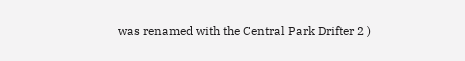was renamed with the Central Park Drifter 2 )